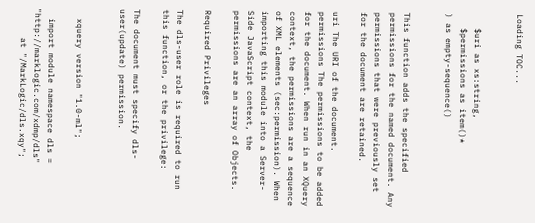Loading TOC...


   $uri as xs:string,
   $permissions as item()*
) as empty-sequence()


This function adds the specified permissions for the named document. Any permissions that were previously set for the document are retained.

uri The URI of the document.
permissions The permissions to be added for the document. When run in an XQuery context, the permissions are a sequence of XML elements (sec:permission). When importing this module into a Server-Side JavaScript context, the permissions are an array of Objects.

Required Privileges

The dls-user role is required to run this function, or the privilege:

The document must specify dls-user(update) permission.


  xquery version "1.0-ml";

  import module namespace dls = "http://marklogic.com/xdmp/dls"
      at "/MarkLogic/dls.xqy";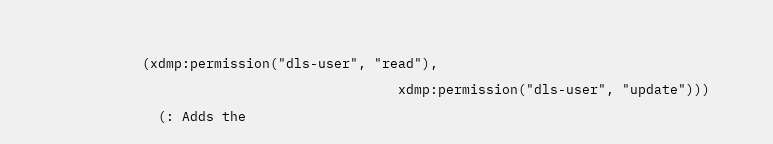(xdmp:permission("dls-user", "read"),
                                xdmp:permission("dls-user", "update")))
  (: Adds the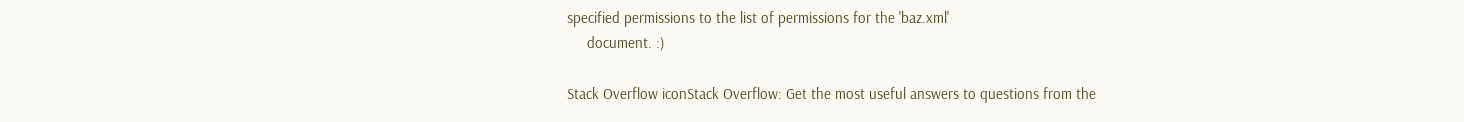specified permissions to the list of permissions for the 'baz.xml'
     document. :)

Stack Overflow iconStack Overflow: Get the most useful answers to questions from the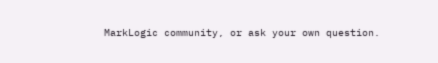MarkLogic community, or ask your own question.